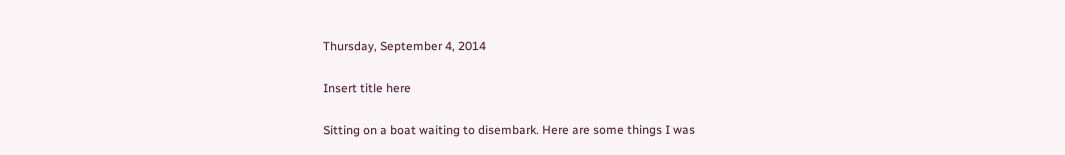Thursday, September 4, 2014

Insert title here

Sitting on a boat waiting to disembark. Here are some things I was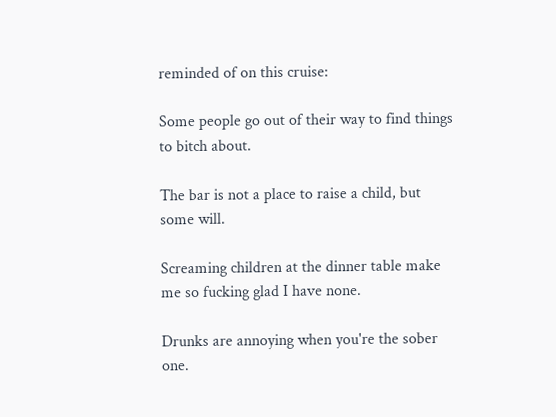reminded of on this cruise:

Some people go out of their way to find things to bitch about.

The bar is not a place to raise a child, but some will.

Screaming children at the dinner table make me so fucking glad I have none.

Drunks are annoying when you're the sober one.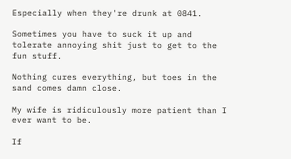Especially when they're drunk at 0841.

Sometimes you have to suck it up and tolerate annoying shit just to get to the fun stuff.

Nothing cures everything, but toes in the sand comes damn close.

My wife is ridiculously more patient than I ever want to be.

If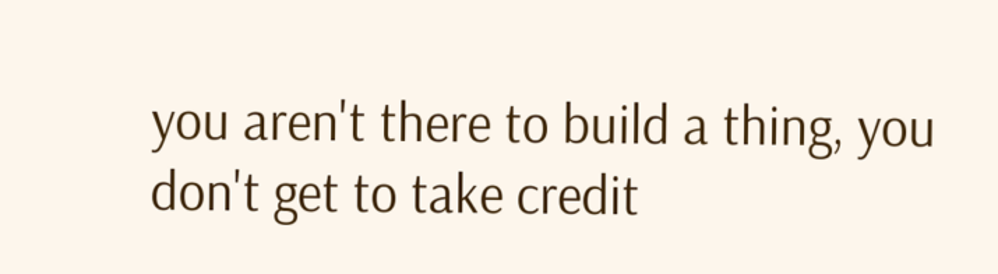you aren't there to build a thing, you don't get to take credit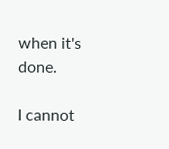when it's done.

I cannot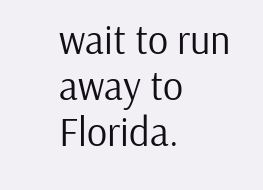wait to run away to Florida.